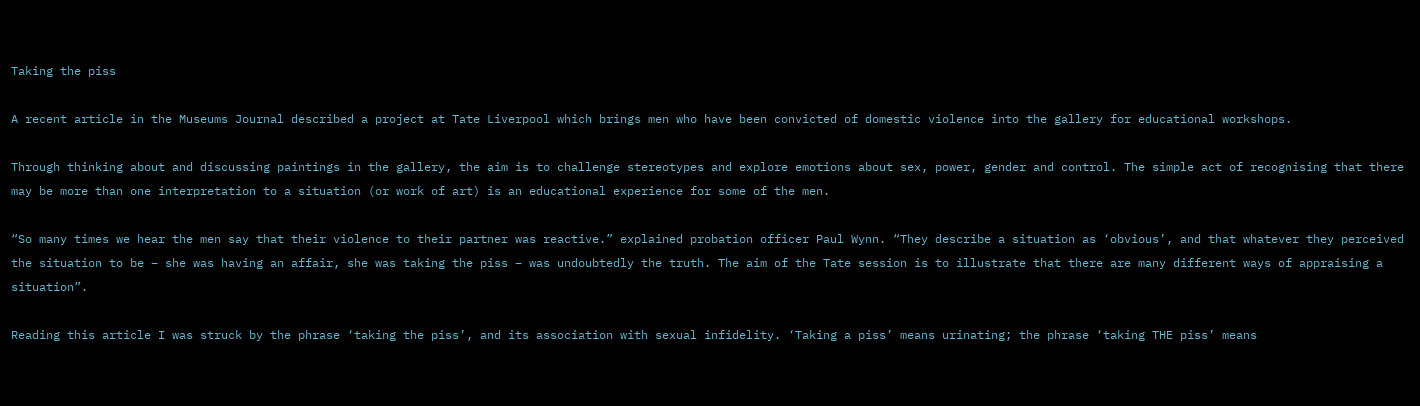Taking the piss

A recent article in the Museums Journal described a project at Tate Liverpool which brings men who have been convicted of domestic violence into the gallery for educational workshops.

Through thinking about and discussing paintings in the gallery, the aim is to challenge stereotypes and explore emotions about sex, power, gender and control. The simple act of recognising that there may be more than one interpretation to a situation (or work of art) is an educational experience for some of the men.

“So many times we hear the men say that their violence to their partner was reactive.” explained probation officer Paul Wynn. “They describe a situation as ‘obvious’, and that whatever they perceived the situation to be – she was having an affair, she was taking the piss – was undoubtedly the truth. The aim of the Tate session is to illustrate that there are many different ways of appraising a situation”.

Reading this article I was struck by the phrase ‘taking the piss’, and its association with sexual infidelity. ‘Taking a piss’ means urinating; the phrase ‘taking THE piss’ means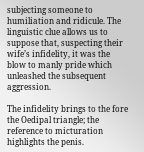subjecting someone to humiliation and ridicule. The linguistic clue allows us to suppose that, suspecting their wife’s infidelity, it was the blow to manly pride which unleashed the subsequent aggression.

The infidelity brings to the fore the Oedipal triangle; the reference to micturation highlights the penis.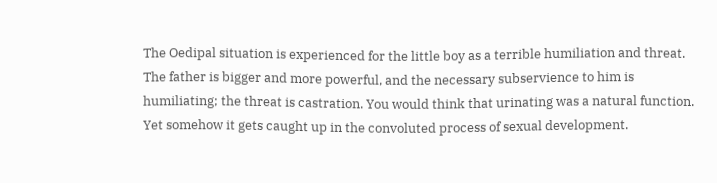The Oedipal situation is experienced for the little boy as a terrible humiliation and threat. The father is bigger and more powerful, and the necessary subservience to him is humiliating; the threat is castration. You would think that urinating was a natural function. Yet somehow it gets caught up in the convoluted process of sexual development.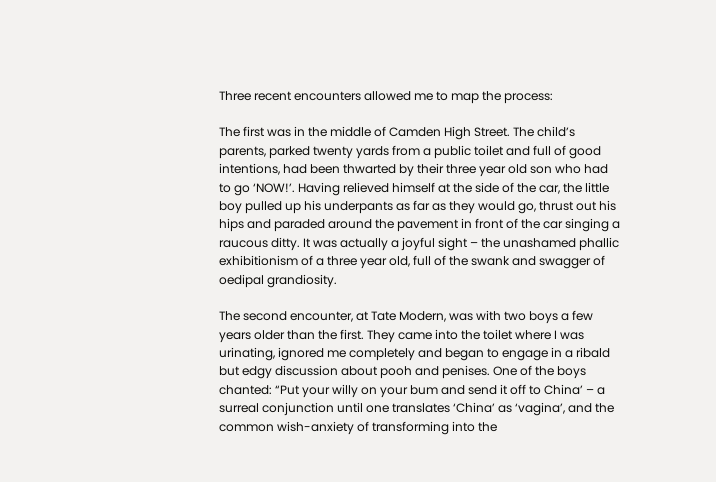Three recent encounters allowed me to map the process:

The first was in the middle of Camden High Street. The child’s parents, parked twenty yards from a public toilet and full of good intentions, had been thwarted by their three year old son who had to go ‘NOW!’. Having relieved himself at the side of the car, the little boy pulled up his underpants as far as they would go, thrust out his hips and paraded around the pavement in front of the car singing a raucous ditty. It was actually a joyful sight – the unashamed phallic exhibitionism of a three year old, full of the swank and swagger of oedipal grandiosity.

The second encounter, at Tate Modern, was with two boys a few years older than the first. They came into the toilet where I was urinating, ignored me completely and began to engage in a ribald but edgy discussion about pooh and penises. One of the boys chanted: “Put your willy on your bum and send it off to China’ – a surreal conjunction until one translates ‘China’ as ‘vagina’, and the common wish-anxiety of transforming into the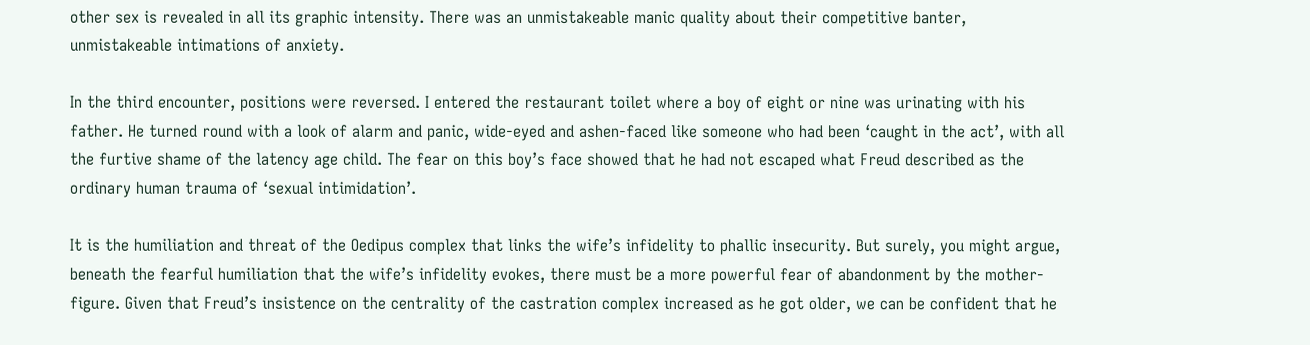other sex is revealed in all its graphic intensity. There was an unmistakeable manic quality about their competitive banter, unmistakeable intimations of anxiety.

In the third encounter, positions were reversed. I entered the restaurant toilet where a boy of eight or nine was urinating with his father. He turned round with a look of alarm and panic, wide-eyed and ashen-faced like someone who had been ‘caught in the act’, with all the furtive shame of the latency age child. The fear on this boy’s face showed that he had not escaped what Freud described as the ordinary human trauma of ‘sexual intimidation’.

It is the humiliation and threat of the Oedipus complex that links the wife’s infidelity to phallic insecurity. But surely, you might argue, beneath the fearful humiliation that the wife’s infidelity evokes, there must be a more powerful fear of abandonment by the mother-figure. Given that Freud’s insistence on the centrality of the castration complex increased as he got older, we can be confident that he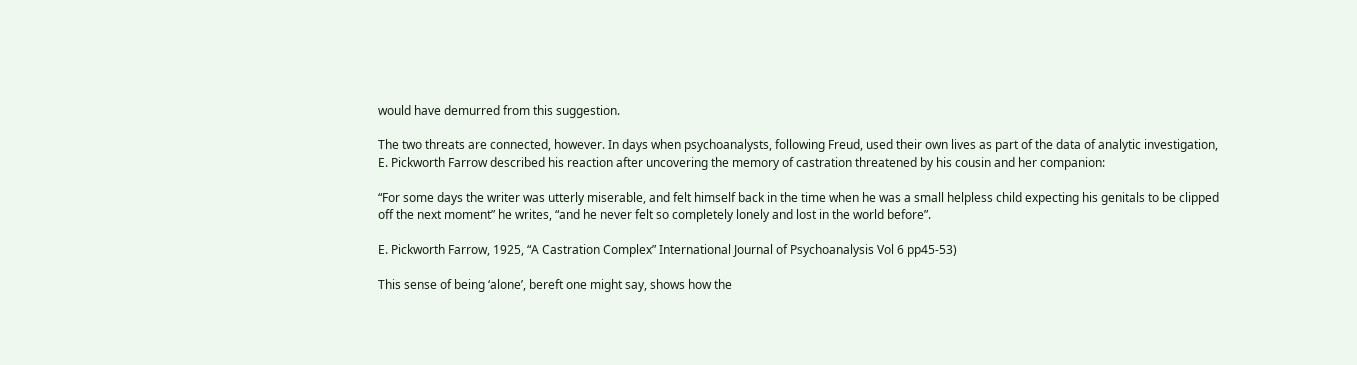would have demurred from this suggestion.

The two threats are connected, however. In days when psychoanalysts, following Freud, used their own lives as part of the data of analytic investigation, E. Pickworth Farrow described his reaction after uncovering the memory of castration threatened by his cousin and her companion:

“For some days the writer was utterly miserable, and felt himself back in the time when he was a small helpless child expecting his genitals to be clipped off the next moment” he writes, “and he never felt so completely lonely and lost in the world before”.

E. Pickworth Farrow, 1925, “A Castration Complex” International Journal of Psychoanalysis Vol 6 pp45-53)

This sense of being ‘alone’, bereft one might say, shows how the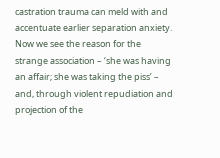castration trauma can meld with and accentuate earlier separation anxiety. Now we see the reason for the strange association – ‘she was having an affair; she was taking the piss’ – and, through violent repudiation and projection of the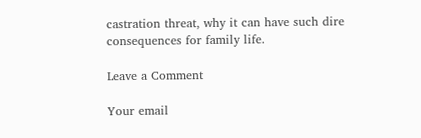castration threat, why it can have such dire consequences for family life.

Leave a Comment

Your email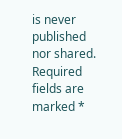is never published nor shared. Required fields are marked *